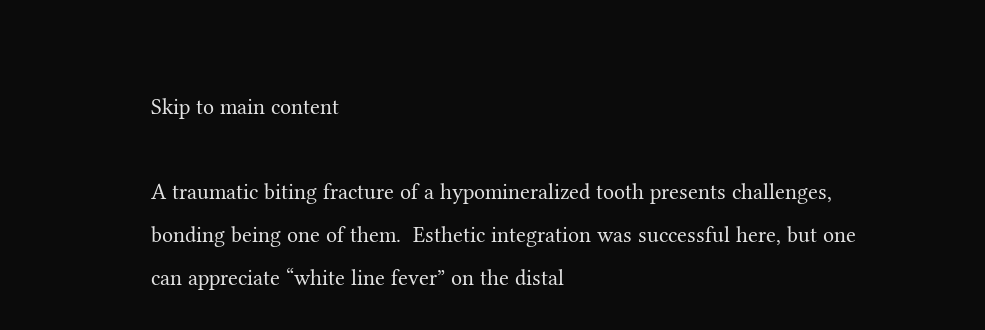Skip to main content

A traumatic biting fracture of a hypomineralized tooth presents challenges, bonding being one of them.  Esthetic integration was successful here, but one can appreciate “white line fever” on the distal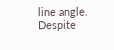line angle.  Despite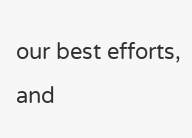our best efforts, and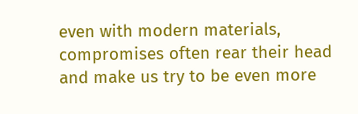even with modern materials, compromises often rear their head and make us try to be even more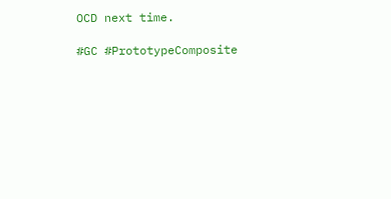OCD next time.

#GC #PrototypeComposite